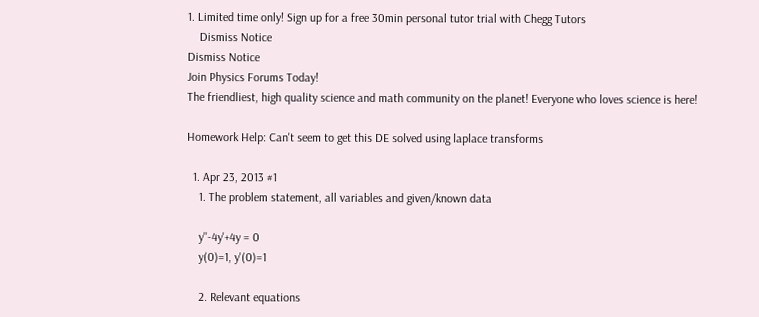1. Limited time only! Sign up for a free 30min personal tutor trial with Chegg Tutors
    Dismiss Notice
Dismiss Notice
Join Physics Forums Today!
The friendliest, high quality science and math community on the planet! Everyone who loves science is here!

Homework Help: Can't seem to get this DE solved using laplace transforms

  1. Apr 23, 2013 #1
    1. The problem statement, all variables and given/known data

    y''-4y'+4y = 0
    y(0)=1, y'(0)=1

    2. Relevant equations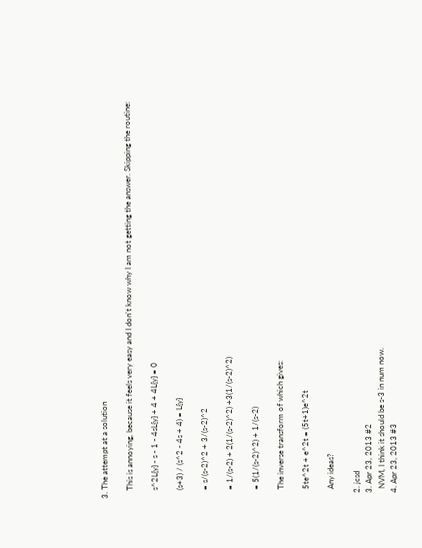3. The attempt at a solution

    This is annoying, because it feels very easy and I don't know why I am not getting the answer. Skipping the routine:

    s^2L{y} - s - 1 - 4sL{y} + 4 + 4L{y} = 0

    (s+3) / (s^2 - 4s + 4) = L{y}

    = s/(s-2)^2 + 3/(s-2)^2

    = 1/(s-2) + 2(1/(s-2)^2) +3(1/(s-2)^2)

    = 5(1/(s-2)^2) + 1/(s-2)

    The inverse transform of which gives:

    5te^2t + e^2t = (5t+1)e^2t

    Any ideas?

  2. jcsd
  3. Apr 23, 2013 #2
    NVM, I think it should be s-3 in num now.
  4. Apr 23, 2013 #3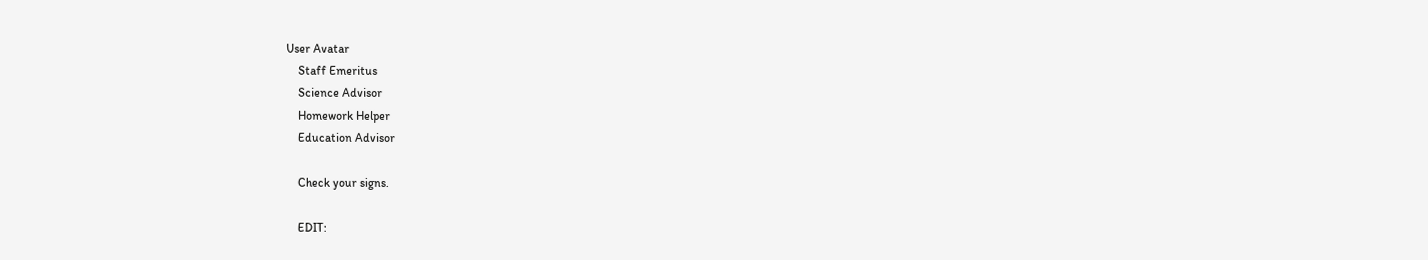User Avatar
    Staff Emeritus
    Science Advisor
    Homework Helper
    Education Advisor

    Check your signs.

    EDIT: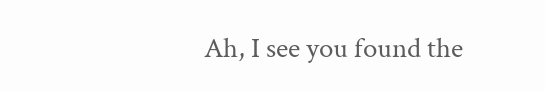Ah, I see you found the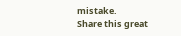mistake.
Share this great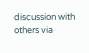discussion with others via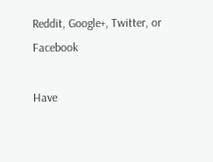Reddit, Google+, Twitter, or Facebook

Have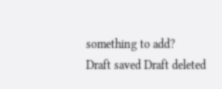something to add?
Draft saved Draft deleted